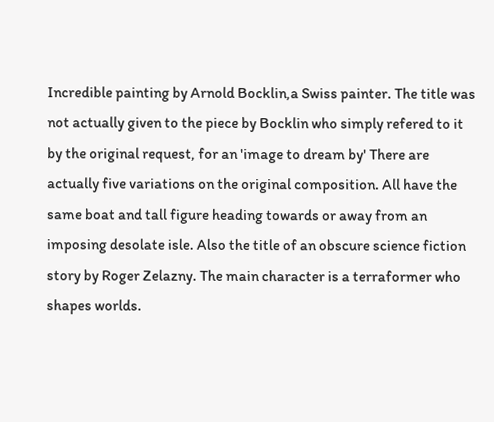Incredible painting by Arnold Bocklin,a Swiss painter. The title was not actually given to the piece by Bocklin who simply refered to it by the original request, for an 'image to dream by' There are actually five variations on the original composition. All have the same boat and tall figure heading towards or away from an imposing desolate isle. Also the title of an obscure science fiction story by Roger Zelazny. The main character is a terraformer who shapes worlds.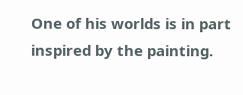One of his worlds is in part inspired by the painting.